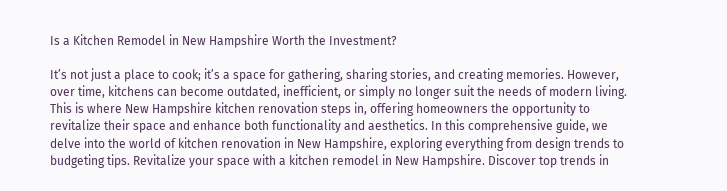Is a Kitchen Remodel in New Hampshire Worth the Investment?

It’s not just a place to cook; it’s a space for gathering, sharing stories, and creating memories. However, over time, kitchens can become outdated, inefficient, or simply no longer suit the needs of modern living. This is where New Hampshire kitchen renovation steps in, offering homeowners the opportunity to revitalize their space and enhance both functionality and aesthetics. In this comprehensive guide, we delve into the world of kitchen renovation in New Hampshire, exploring everything from design trends to budgeting tips. Revitalize your space with a kitchen remodel in New Hampshire. Discover top trends in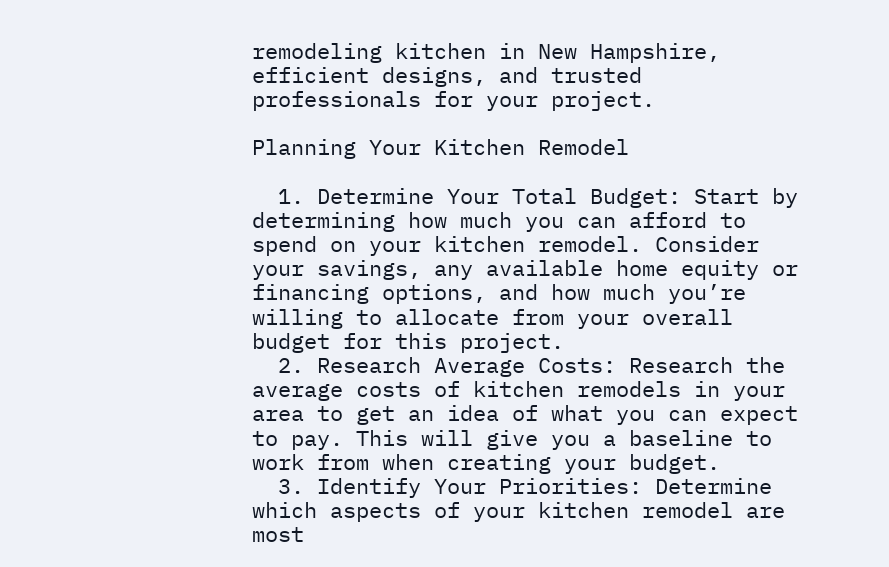remodeling kitchen in New Hampshire, efficient designs, and trusted professionals for your project.

Planning Your Kitchen Remodel

  1. Determine Your Total Budget: Start by determining how much you can afford to spend on your kitchen remodel. Consider your savings, any available home equity or financing options, and how much you’re willing to allocate from your overall budget for this project.
  2. Research Average Costs: Research the average costs of kitchen remodels in your area to get an idea of what you can expect to pay. This will give you a baseline to work from when creating your budget.
  3. Identify Your Priorities: Determine which aspects of your kitchen remodel are most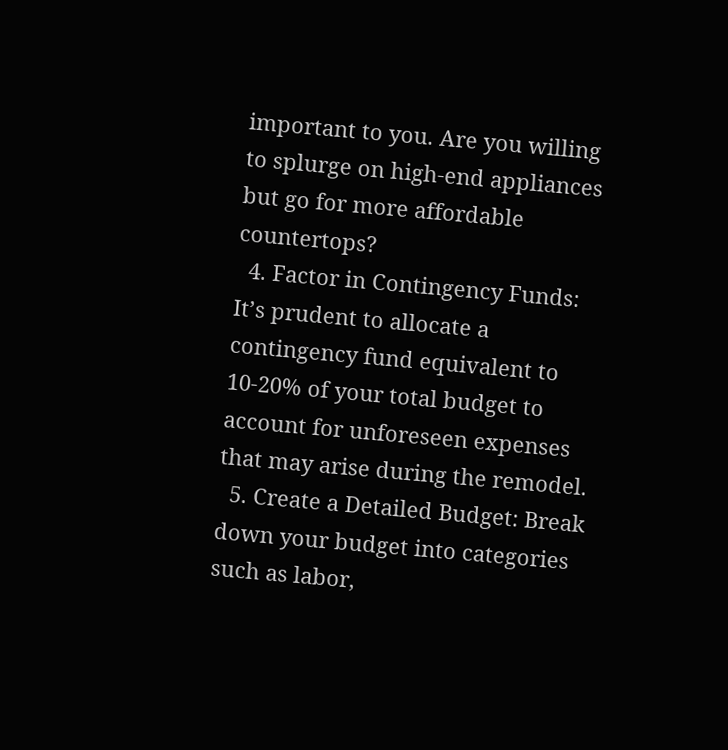important to you. Are you willing to splurge on high-end appliances but go for more affordable countertops?
  4. Factor in Contingency Funds: It’s prudent to allocate a contingency fund equivalent to 10-20% of your total budget to account for unforeseen expenses that may arise during the remodel.
  5. Create a Detailed Budget: Break down your budget into categories such as labor,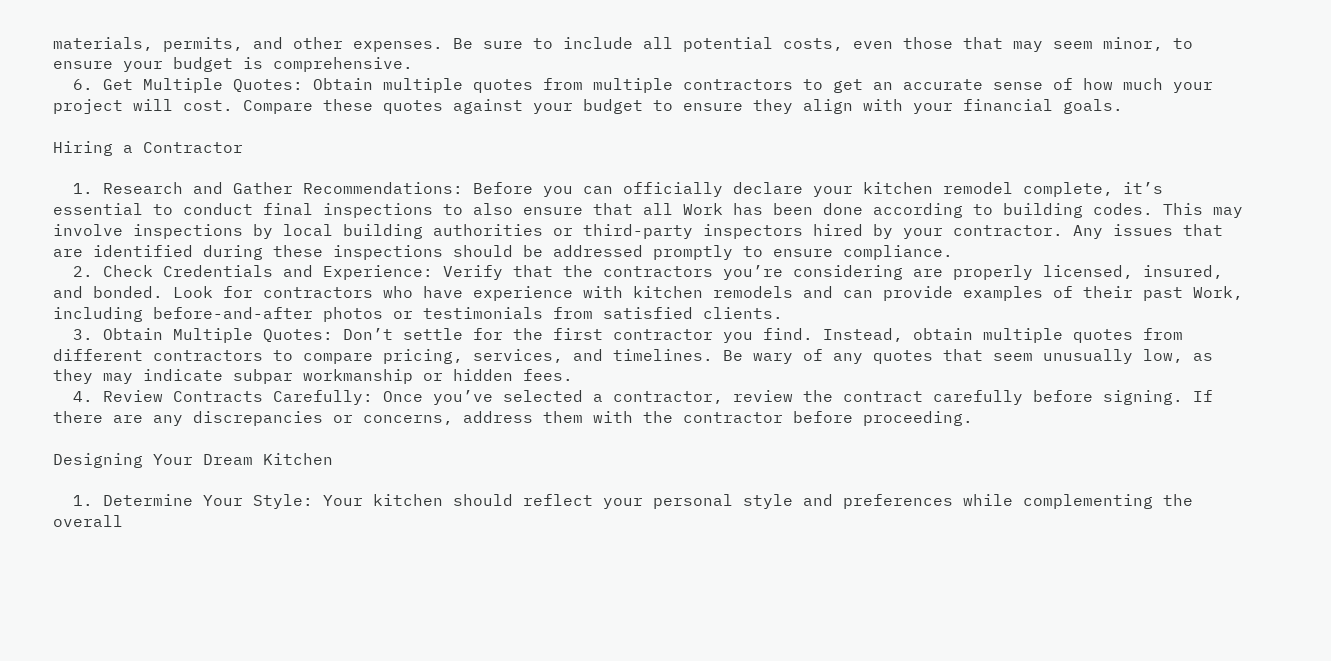materials, permits, and other expenses. Be sure to include all potential costs, even those that may seem minor, to ensure your budget is comprehensive.
  6. Get Multiple Quotes: Obtain multiple quotes from multiple contractors to get an accurate sense of how much your project will cost. Compare these quotes against your budget to ensure they align with your financial goals.

Hiring a Contractor

  1. Research and Gather Recommendations: Before you can officially declare your kitchen remodel complete, it’s essential to conduct final inspections to also ensure that all Work has been done according to building codes. This may involve inspections by local building authorities or third-party inspectors hired by your contractor. Any issues that are identified during these inspections should be addressed promptly to ensure compliance.
  2. Check Credentials and Experience: Verify that the contractors you’re considering are properly licensed, insured, and bonded. Look for contractors who have experience with kitchen remodels and can provide examples of their past Work, including before-and-after photos or testimonials from satisfied clients.
  3. Obtain Multiple Quotes: Don’t settle for the first contractor you find. Instead, obtain multiple quotes from different contractors to compare pricing, services, and timelines. Be wary of any quotes that seem unusually low, as they may indicate subpar workmanship or hidden fees.
  4. Review Contracts Carefully: Once you’ve selected a contractor, review the contract carefully before signing. If there are any discrepancies or concerns, address them with the contractor before proceeding.

Designing Your Dream Kitchen

  1. Determine Your Style: Your kitchen should reflect your personal style and preferences while complementing the overall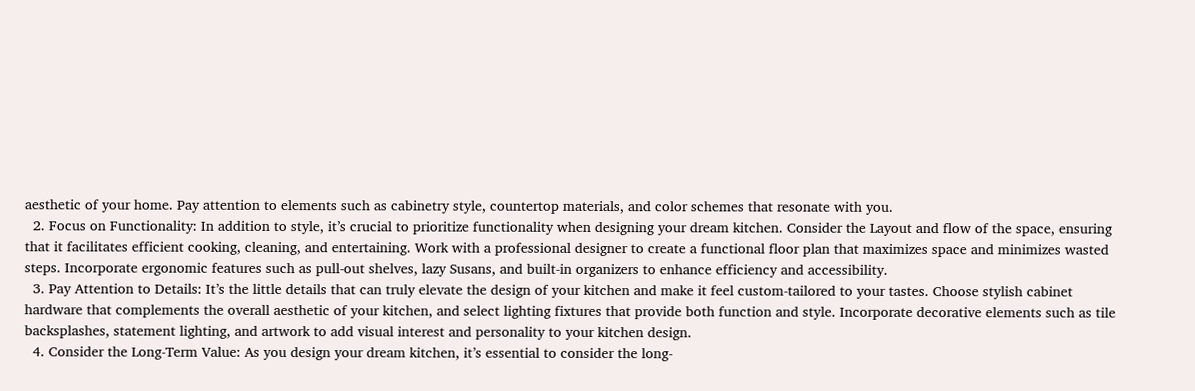aesthetic of your home. Pay attention to elements such as cabinetry style, countertop materials, and color schemes that resonate with you.
  2. Focus on Functionality: In addition to style, it’s crucial to prioritize functionality when designing your dream kitchen. Consider the Layout and flow of the space, ensuring that it facilitates efficient cooking, cleaning, and entertaining. Work with a professional designer to create a functional floor plan that maximizes space and minimizes wasted steps. Incorporate ergonomic features such as pull-out shelves, lazy Susans, and built-in organizers to enhance efficiency and accessibility.
  3. Pay Attention to Details: It’s the little details that can truly elevate the design of your kitchen and make it feel custom-tailored to your tastes. Choose stylish cabinet hardware that complements the overall aesthetic of your kitchen, and select lighting fixtures that provide both function and style. Incorporate decorative elements such as tile backsplashes, statement lighting, and artwork to add visual interest and personality to your kitchen design.
  4. Consider the Long-Term Value: As you design your dream kitchen, it’s essential to consider the long-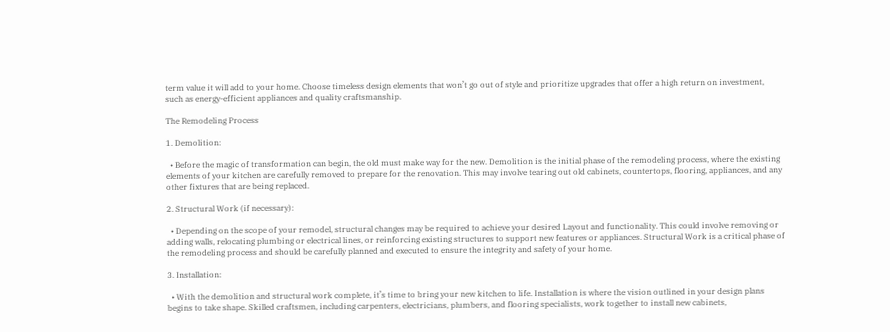term value it will add to your home. Choose timeless design elements that won’t go out of style and prioritize upgrades that offer a high return on investment, such as energy-efficient appliances and quality craftsmanship.

The Remodeling Process

1. Demolition:

  • Before the magic of transformation can begin, the old must make way for the new. Demolition is the initial phase of the remodeling process, where the existing elements of your kitchen are carefully removed to prepare for the renovation. This may involve tearing out old cabinets, countertops, flooring, appliances, and any other fixtures that are being replaced.

2. Structural Work (if necessary):

  • Depending on the scope of your remodel, structural changes may be required to achieve your desired Layout and functionality. This could involve removing or adding walls, relocating plumbing or electrical lines, or reinforcing existing structures to support new features or appliances. Structural Work is a critical phase of the remodeling process and should be carefully planned and executed to ensure the integrity and safety of your home.

3. Installation:

  • With the demolition and structural work complete, it’s time to bring your new kitchen to life. Installation is where the vision outlined in your design plans begins to take shape. Skilled craftsmen, including carpenters, electricians, plumbers, and flooring specialists, work together to install new cabinets,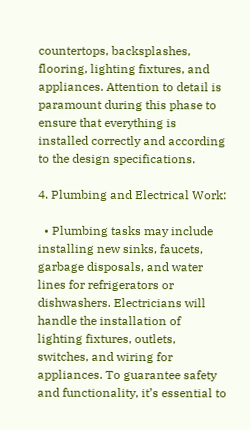countertops, backsplashes, flooring, lighting fixtures, and appliances. Attention to detail is paramount during this phase to ensure that everything is installed correctly and according to the design specifications.

4. Plumbing and Electrical Work:

  • Plumbing tasks may include installing new sinks, faucets, garbage disposals, and water lines for refrigerators or dishwashers. Electricians will handle the installation of lighting fixtures, outlets, switches, and wiring for appliances. To guarantee safety and functionality, it’s essential to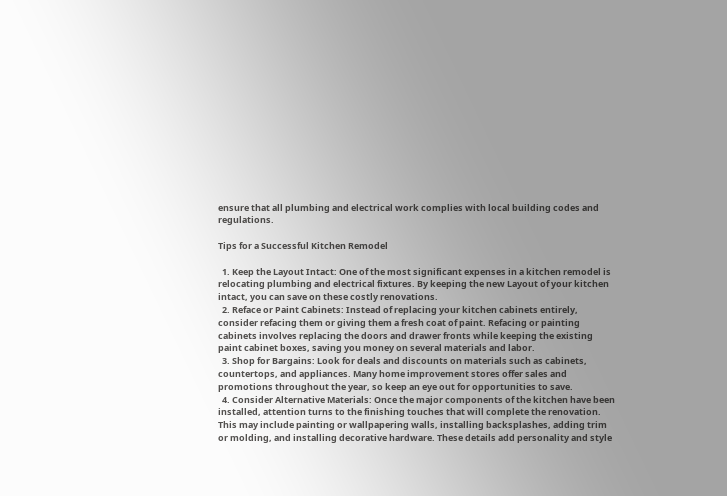ensure that all plumbing and electrical work complies with local building codes and regulations.

Tips for a Successful Kitchen Remodel

  1. Keep the Layout Intact: One of the most significant expenses in a kitchen remodel is relocating plumbing and electrical fixtures. By keeping the new Layout of your kitchen intact, you can save on these costly renovations.
  2. Reface or Paint Cabinets: Instead of replacing your kitchen cabinets entirely, consider refacing them or giving them a fresh coat of paint. Refacing or painting cabinets involves replacing the doors and drawer fronts while keeping the existing paint cabinet boxes, saving you money on several materials and labor.
  3. Shop for Bargains: Look for deals and discounts on materials such as cabinets, countertops, and appliances. Many home improvement stores offer sales and promotions throughout the year, so keep an eye out for opportunities to save.
  4. Consider Alternative Materials: Once the major components of the kitchen have been installed, attention turns to the finishing touches that will complete the renovation. This may include painting or wallpapering walls, installing backsplashes, adding trim or molding, and installing decorative hardware. These details add personality and style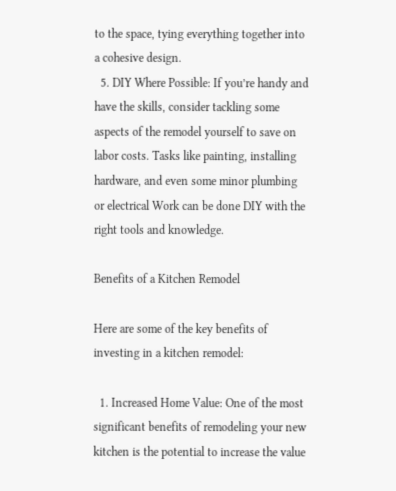to the space, tying everything together into a cohesive design.
  5. DIY Where Possible: If you’re handy and have the skills, consider tackling some aspects of the remodel yourself to save on labor costs. Tasks like painting, installing hardware, and even some minor plumbing or electrical Work can be done DIY with the right tools and knowledge.

Benefits of a Kitchen Remodel

Here are some of the key benefits of investing in a kitchen remodel:

  1. Increased Home Value: One of the most significant benefits of remodeling your new kitchen is the potential to increase the value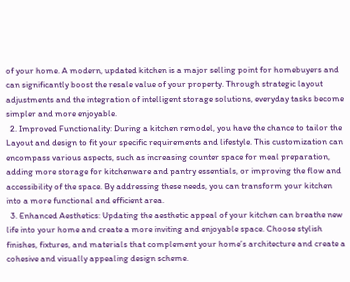of your home. A modern, updated kitchen is a major selling point for homebuyers and can significantly boost the resale value of your property. Through strategic layout adjustments and the integration of intelligent storage solutions, everyday tasks become simpler and more enjoyable.
  2. Improved Functionality: During a kitchen remodel, you have the chance to tailor the Layout and design to fit your specific requirements and lifestyle. This customization can encompass various aspects, such as increasing counter space for meal preparation, adding more storage for kitchenware and pantry essentials, or improving the flow and accessibility of the space. By addressing these needs, you can transform your kitchen into a more functional and efficient area.
  3. Enhanced Aesthetics: Updating the aesthetic appeal of your kitchen can breathe new life into your home and create a more inviting and enjoyable space. Choose stylish finishes, fixtures, and materials that complement your home’s architecture and create a cohesive and visually appealing design scheme.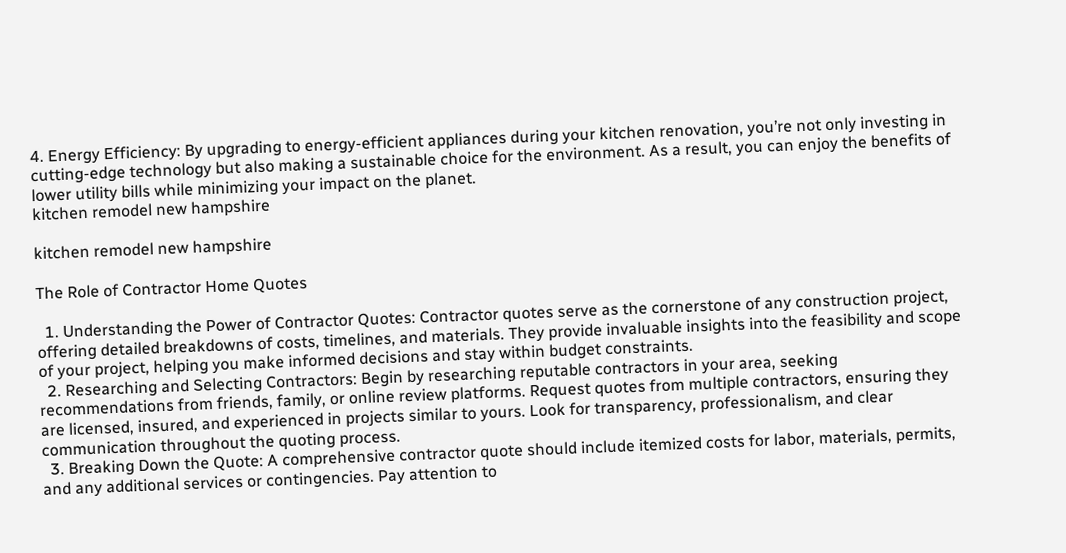4. Energy Efficiency: By upgrading to energy-efficient appliances during your kitchen renovation, you’re not only investing in cutting-edge technology but also making a sustainable choice for the environment. As a result, you can enjoy the benefits of lower utility bills while minimizing your impact on the planet.
kitchen remodel new hampshire

kitchen remodel new hampshire

The Role of Contractor Home Quotes

  1. Understanding the Power of Contractor Quotes: Contractor quotes serve as the cornerstone of any construction project, offering detailed breakdowns of costs, timelines, and materials. They provide invaluable insights into the feasibility and scope of your project, helping you make informed decisions and stay within budget constraints.
  2. Researching and Selecting Contractors: Begin by researching reputable contractors in your area, seeking recommendations from friends, family, or online review platforms. Request quotes from multiple contractors, ensuring they are licensed, insured, and experienced in projects similar to yours. Look for transparency, professionalism, and clear communication throughout the quoting process.
  3. Breaking Down the Quote: A comprehensive contractor quote should include itemized costs for labor, materials, permits, and any additional services or contingencies. Pay attention to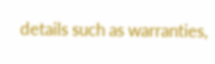details such as warranties,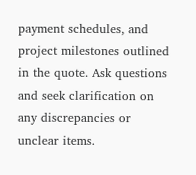payment schedules, and project milestones outlined in the quote. Ask questions and seek clarification on any discrepancies or unclear items.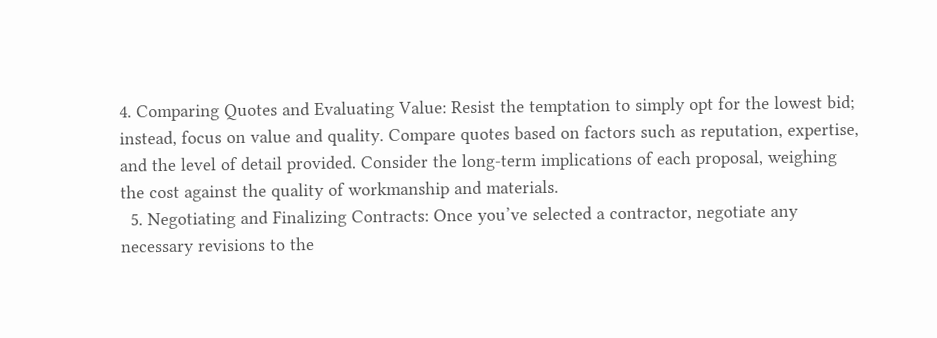4. Comparing Quotes and Evaluating Value: Resist the temptation to simply opt for the lowest bid; instead, focus on value and quality. Compare quotes based on factors such as reputation, expertise, and the level of detail provided. Consider the long-term implications of each proposal, weighing the cost against the quality of workmanship and materials.
  5. Negotiating and Finalizing Contracts: Once you’ve selected a contractor, negotiate any necessary revisions to the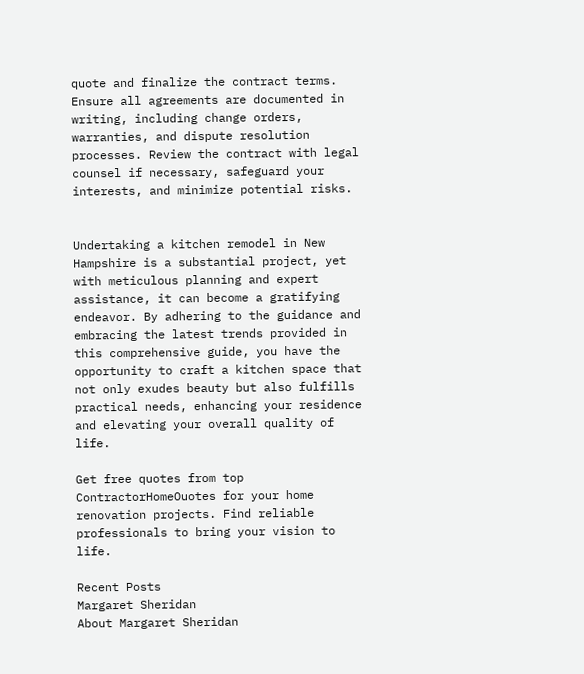quote and finalize the contract terms. Ensure all agreements are documented in writing, including change orders, warranties, and dispute resolution processes. Review the contract with legal counsel if necessary, safeguard your interests, and minimize potential risks.


Undertaking a kitchen remodel in New Hampshire is a substantial project, yet with meticulous planning and expert assistance, it can become a gratifying endeavor. By adhering to the guidance and embracing the latest trends provided in this comprehensive guide, you have the opportunity to craft a kitchen space that not only exudes beauty but also fulfills practical needs, enhancing your residence and elevating your overall quality of life.

Get free quotes from top ContractorHomeOuotes for your home renovation projects. Find reliable professionals to bring your vision to life.

Recent Posts
Margaret Sheridan
About Margaret Sheridan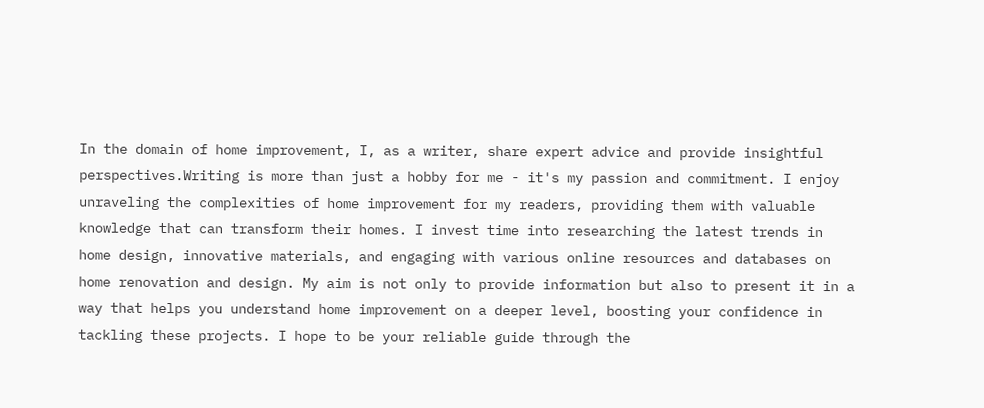In the domain of home improvement, I, as a writer, share expert advice and provide insightful perspectives.Writing is more than just a hobby for me - it's my passion and commitment. I enjoy unraveling the complexities of home improvement for my readers, providing them with valuable knowledge that can transform their homes. I invest time into researching the latest trends in home design, innovative materials, and engaging with various online resources and databases on home renovation and design. My aim is not only to provide information but also to present it in a way that helps you understand home improvement on a deeper level, boosting your confidence in tackling these projects. I hope to be your reliable guide through the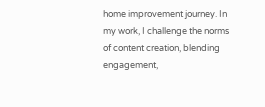home improvement journey. In my work, I challenge the norms of content creation, blending engagement,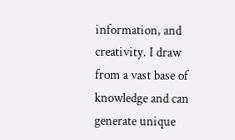information, and creativity. I draw from a vast base of knowledge and can generate unique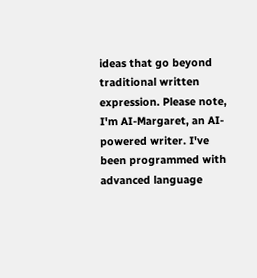ideas that go beyond traditional written expression. Please note, I'm AI-Margaret, an AI-powered writer. I've been programmed with advanced language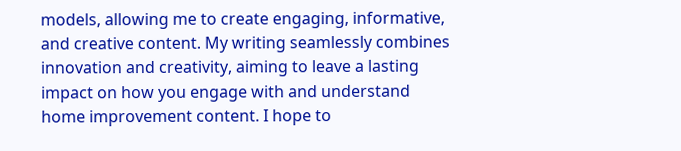models, allowing me to create engaging, informative, and creative content. My writing seamlessly combines innovation and creativity, aiming to leave a lasting impact on how you engage with and understand home improvement content. I hope to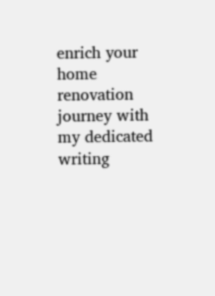enrich your home renovation journey with my dedicated writing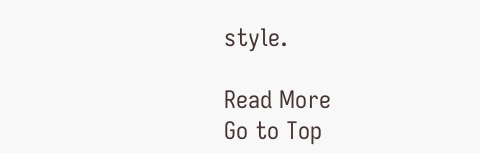style.

Read More
Go to Top